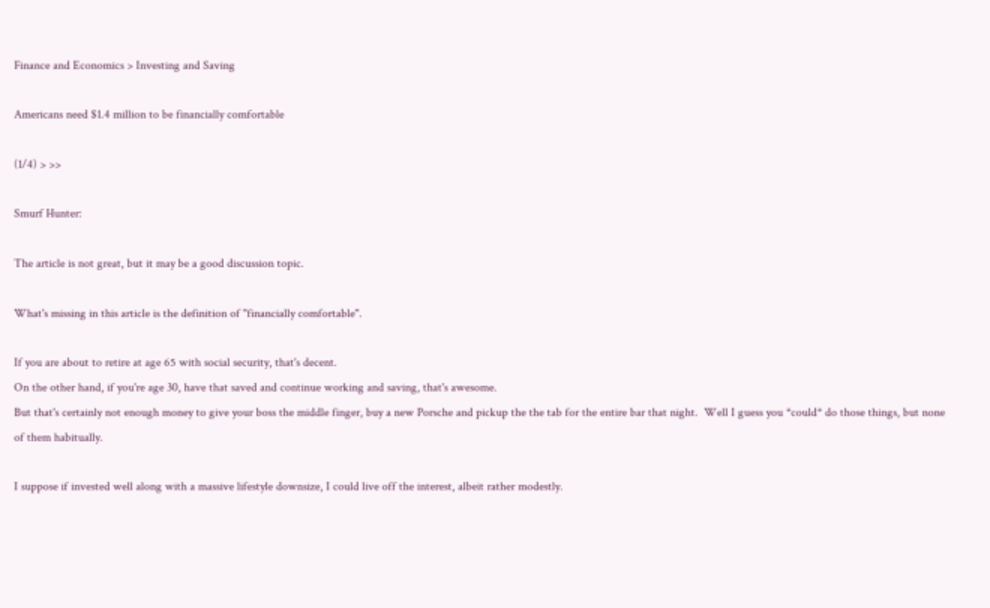Finance and Economics > Investing and Saving

Americans need $1.4 million to be financially comfortable

(1/4) > >>

Smurf Hunter:

The article is not great, but it may be a good discussion topic.

What's missing in this article is the definition of "financially comfortable".

If you are about to retire at age 65 with social security, that's decent.
On the other hand, if you're age 30, have that saved and continue working and saving, that's awesome.
But that's certainly not enough money to give your boss the middle finger, buy a new Porsche and pickup the the tab for the entire bar that night.  Well I guess you *could* do those things, but none of them habitually.

I suppose if invested well along with a massive lifestyle downsize, I could live off the interest, albeit rather modestly.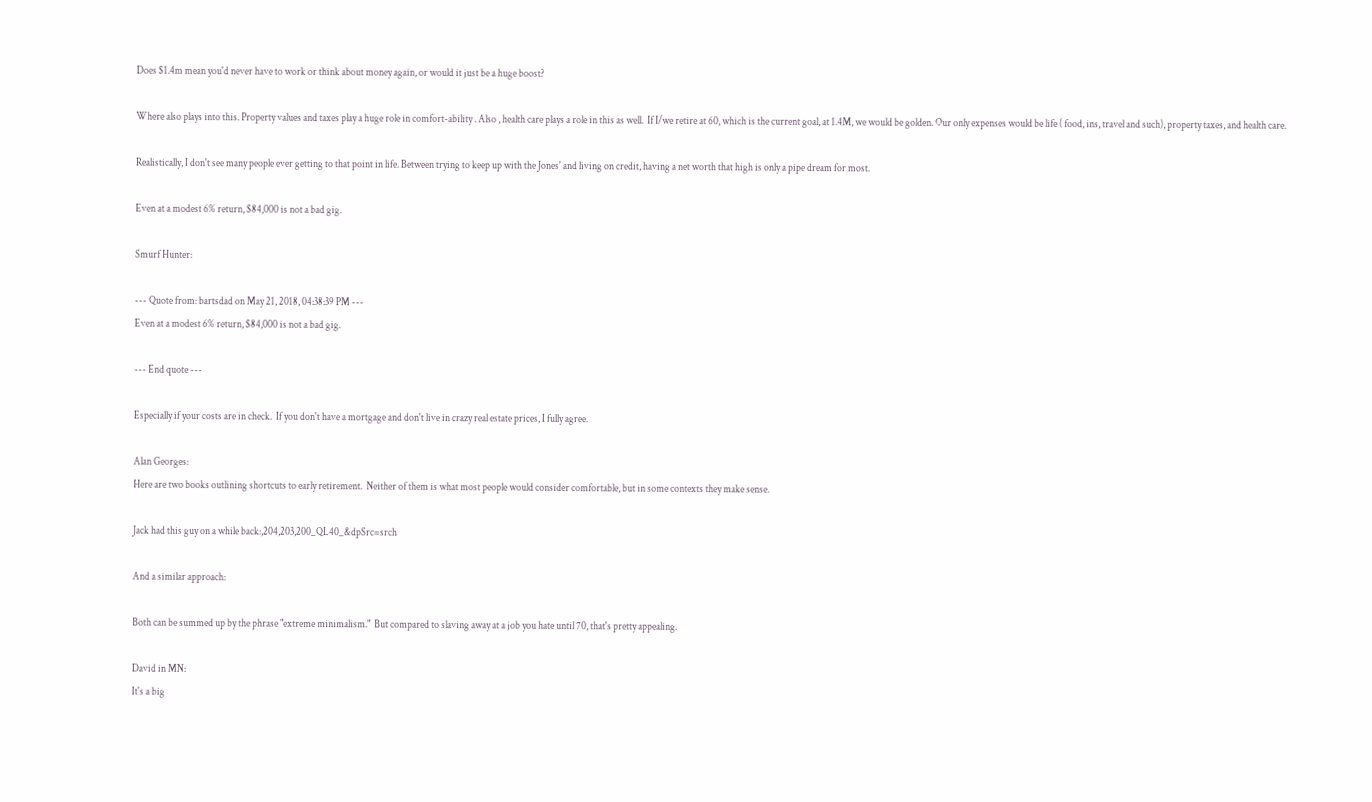Does $1.4m mean you'd never have to work or think about money again, or would it just be a huge boost?

Where also plays into this. Property values and taxes play a huge role in comfort-ability . Also , health care plays a role in this as well.  If I/we retire at 60, which is the current goal, at 1.4M, we would be golden. Our only expenses would be life ( food, ins, travel and such), property taxes, and health care.

Realistically, I don't see many people ever getting to that point in life. Between trying to keep up with the Jones' and living on credit, having a net worth that high is only a pipe dream for most.

Even at a modest 6% return, $84,000 is not a bad gig.

Smurf Hunter:

--- Quote from: bartsdad on May 21, 2018, 04:38:39 PM ---
Even at a modest 6% return, $84,000 is not a bad gig.

--- End quote ---

Especially if your costs are in check.  If you don't have a mortgage and don't live in crazy real estate prices, I fully agree.

Alan Georges:
Here are two books outlining shortcuts to early retirement.  Neither of them is what most people would consider comfortable, but in some contexts they make sense.

Jack had this guy on a while back:,204,203,200_QL40_&dpSrc=srch

And a similar approach:

Both can be summed up by the phrase "extreme minimalism."  But compared to slaving away at a job you hate until 70, that's pretty appealing.

David in MN:
It's a big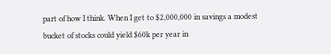part of how I think. When I get to $2,000,000 in savings a modest bucket of stocks could yield $60k per year in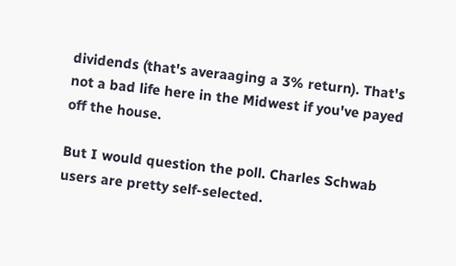dividends (that's averaaging a 3% return). That's not a bad life here in the Midwest if you've payed off the house.

But I would question the poll. Charles Schwab users are pretty self-selected.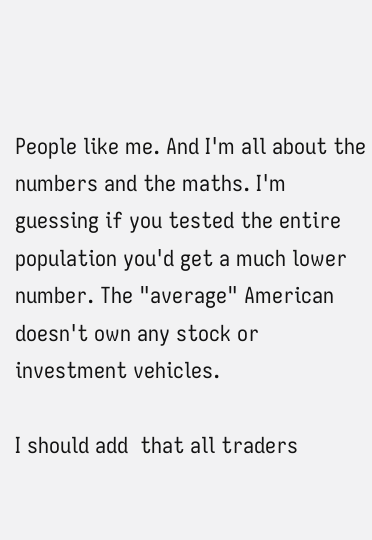People like me. And I'm all about the numbers and the maths. I'm guessing if you tested the entire population you'd get a much lower number. The "average" American doesn't own any stock or investment vehicles.

I should add  that all traders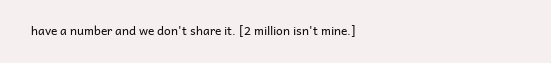have a number and we don't share it. [2 million isn't mine.]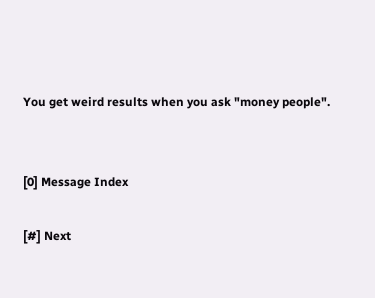You get weird results when you ask "money people".


[0] Message Index

[#] Next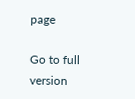page

Go to full version